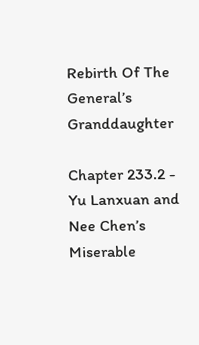Rebirth Of The General’s Granddaughter

Chapter 233.2 - Yu Lanxuan and Nee Chen’s Miserable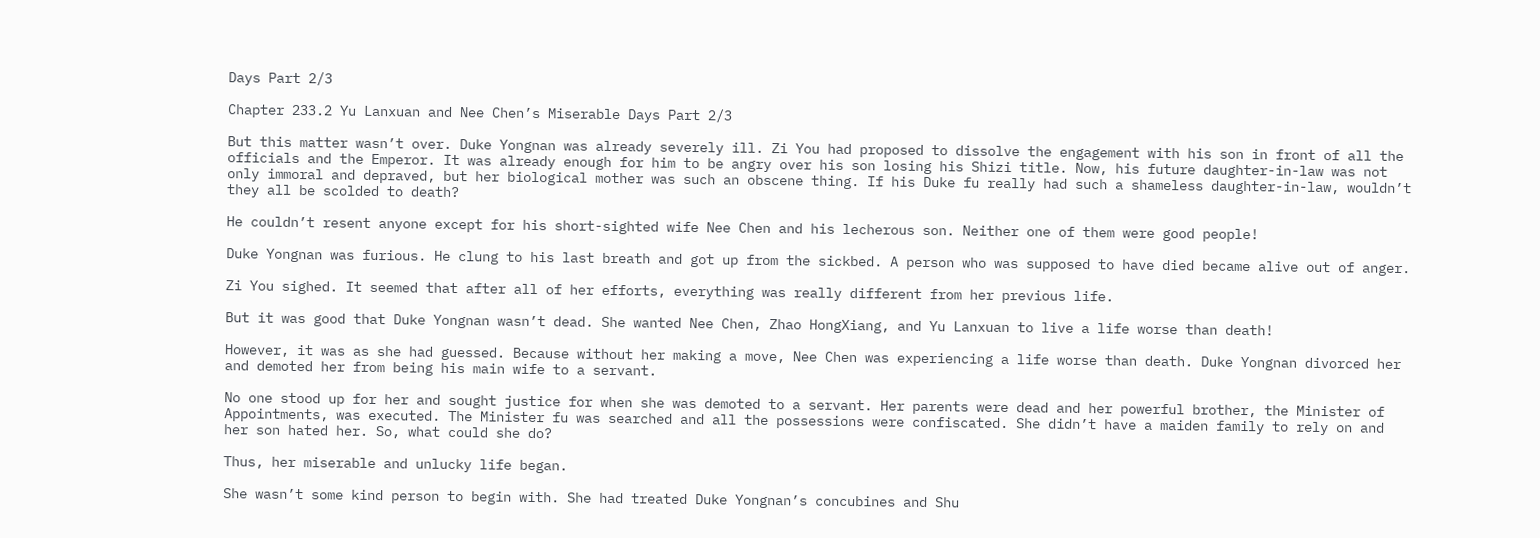Days Part 2/3

Chapter 233.2 Yu Lanxuan and Nee Chen’s Miserable Days Part 2/3

But this matter wasn’t over. Duke Yongnan was already severely ill. Zi You had proposed to dissolve the engagement with his son in front of all the officials and the Emperor. It was already enough for him to be angry over his son losing his Shizi title. Now, his future daughter-in-law was not only immoral and depraved, but her biological mother was such an obscene thing. If his Duke fu really had such a shameless daughter-in-law, wouldn’t they all be scolded to death?

He couldn’t resent anyone except for his short-sighted wife Nee Chen and his lecherous son. Neither one of them were good people!

Duke Yongnan was furious. He clung to his last breath and got up from the sickbed. A person who was supposed to have died became alive out of anger.

Zi You sighed. It seemed that after all of her efforts, everything was really different from her previous life.

But it was good that Duke Yongnan wasn’t dead. She wanted Nee Chen, Zhao HongXiang, and Yu Lanxuan to live a life worse than death!

However, it was as she had guessed. Because without her making a move, Nee Chen was experiencing a life worse than death. Duke Yongnan divorced her and demoted her from being his main wife to a servant.

No one stood up for her and sought justice for when she was demoted to a servant. Her parents were dead and her powerful brother, the Minister of Appointments, was executed. The Minister fu was searched and all the possessions were confiscated. She didn’t have a maiden family to rely on and her son hated her. So, what could she do?

Thus, her miserable and unlucky life began.

She wasn’t some kind person to begin with. She had treated Duke Yongnan’s concubines and Shu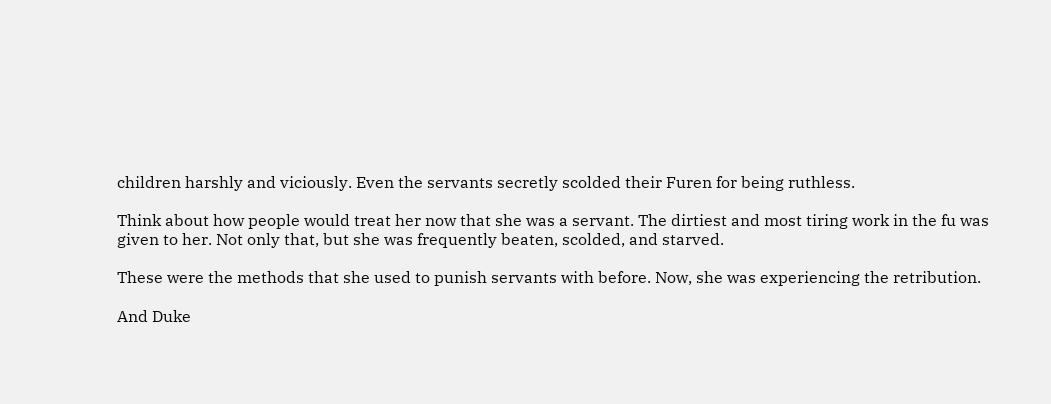children harshly and viciously. Even the servants secretly scolded their Furen for being ruthless.

Think about how people would treat her now that she was a servant. The dirtiest and most tiring work in the fu was given to her. Not only that, but she was frequently beaten, scolded, and starved.

These were the methods that she used to punish servants with before. Now, she was experiencing the retribution.

And Duke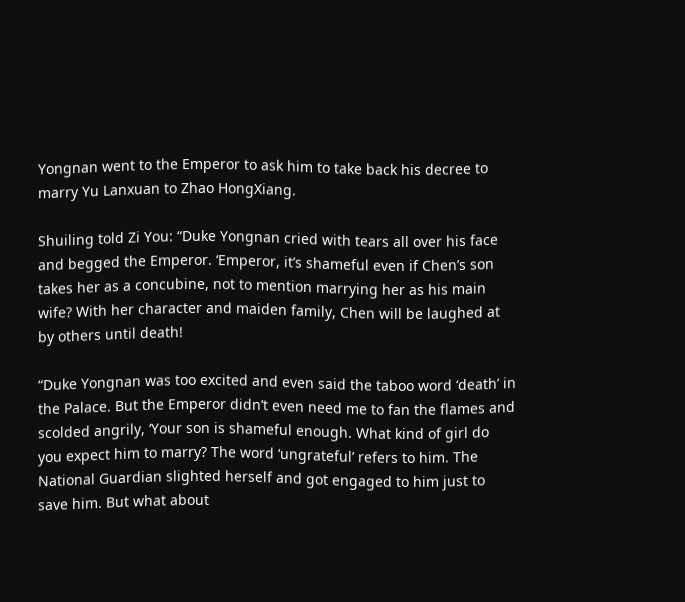Yongnan went to the Emperor to ask him to take back his decree to marry Yu Lanxuan to Zhao HongXiang.

Shuiling told Zi You: “Duke Yongnan cried with tears all over his face and begged the Emperor. ‘Emperor, it’s shameful even if Chen’s son takes her as a concubine, not to mention marrying her as his main wife? With her character and maiden family, Chen will be laughed at by others until death!

“Duke Yongnan was too excited and even said the taboo word ‘death’ in the Palace. But the Emperor didn’t even need me to fan the flames and scolded angrily, ‘Your son is shameful enough. What kind of girl do you expect him to marry? The word ‘ungrateful’ refers to him. The National Guardian slighted herself and got engaged to him just to save him. But what about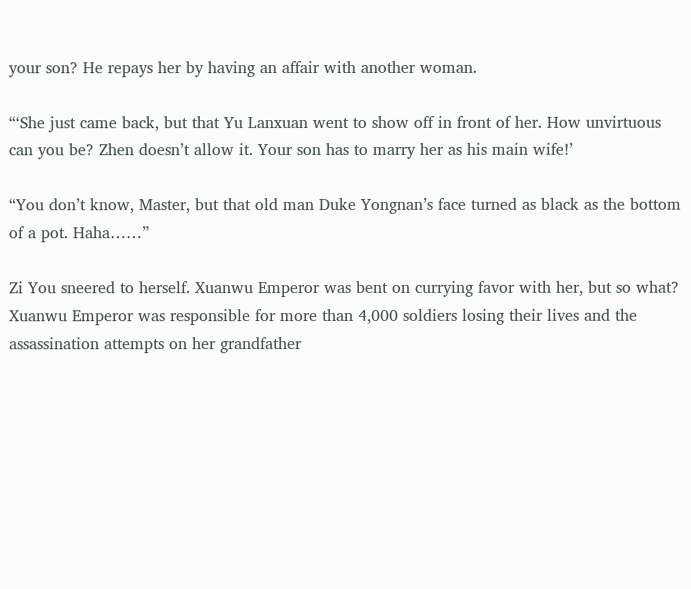your son? He repays her by having an affair with another woman.

“‘She just came back, but that Yu Lanxuan went to show off in front of her. How unvirtuous can you be? Zhen doesn’t allow it. Your son has to marry her as his main wife!’

“You don’t know, Master, but that old man Duke Yongnan’s face turned as black as the bottom of a pot. Haha……”

Zi You sneered to herself. Xuanwu Emperor was bent on currying favor with her, but so what? Xuanwu Emperor was responsible for more than 4,000 soldiers losing their lives and the assassination attempts on her grandfather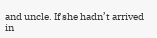and uncle. If she hadn’t arrived in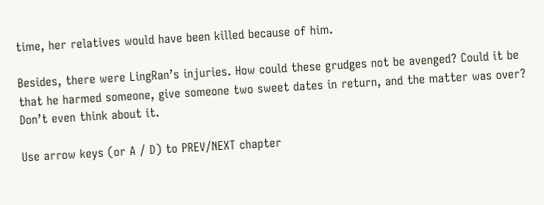time, her relatives would have been killed because of him.

Besides, there were LingRan’s injuries. How could these grudges not be avenged? Could it be that he harmed someone, give someone two sweet dates in return, and the matter was over? Don’t even think about it.

Use arrow keys (or A / D) to PREV/NEXT chapter